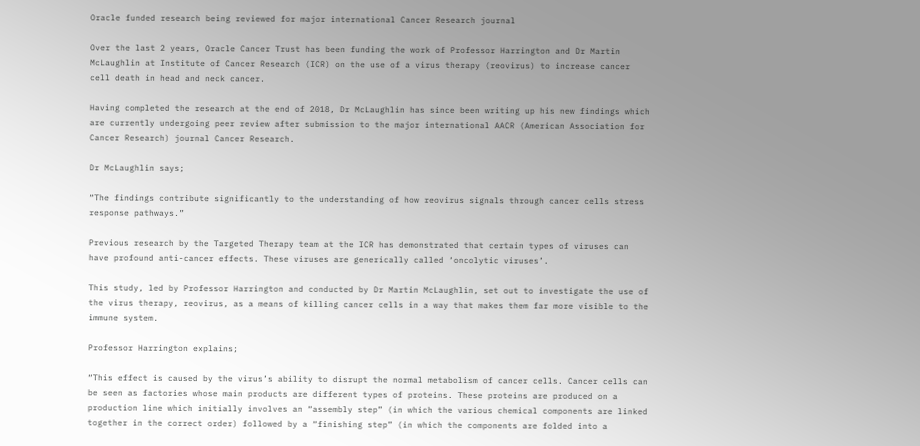Oracle funded research being reviewed for major international Cancer Research journal

Over the last 2 years, Oracle Cancer Trust has been funding the work of Professor Harrington and Dr Martin McLaughlin at Institute of Cancer Research (ICR) on the use of a virus therapy (reovirus) to increase cancer cell death in head and neck cancer.

Having completed the research at the end of 2018, Dr McLaughlin has since been writing up his new findings which are currently undergoing peer review after submission to the major international AACR (American Association for Cancer Research) journal Cancer Research.

Dr McLaughlin says;

“The findings contribute significantly to the understanding of how reovirus signals through cancer cells stress response pathways.”

Previous research by the Targeted Therapy team at the ICR has demonstrated that certain types of viruses can have profound anti-cancer effects. These viruses are generically called ‘oncolytic viruses’.

This study, led by Professor Harrington and conducted by Dr Martin McLaughlin, set out to investigate the use of the virus therapy, reovirus, as a means of killing cancer cells in a way that makes them far more visible to the immune system.

Professor Harrington explains;

“This effect is caused by the virus’s ability to disrupt the normal metabolism of cancer cells. Cancer cells can be seen as factories whose main products are different types of proteins. These proteins are produced on a production line which initially involves an “assembly step” (in which the various chemical components are linked together in the correct order) followed by a “finishing step” (in which the components are folded into a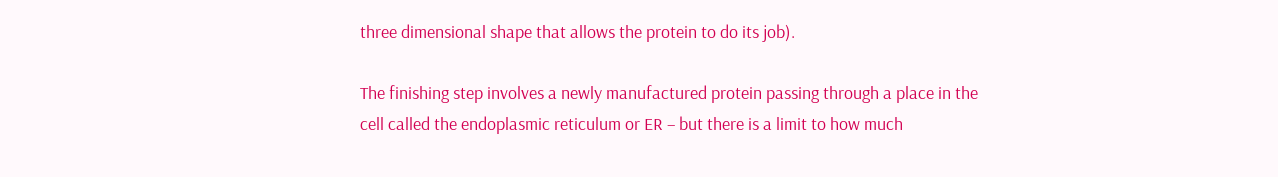three dimensional shape that allows the protein to do its job).

The finishing step involves a newly manufactured protein passing through a place in the cell called the endoplasmic reticulum or ER – but there is a limit to how much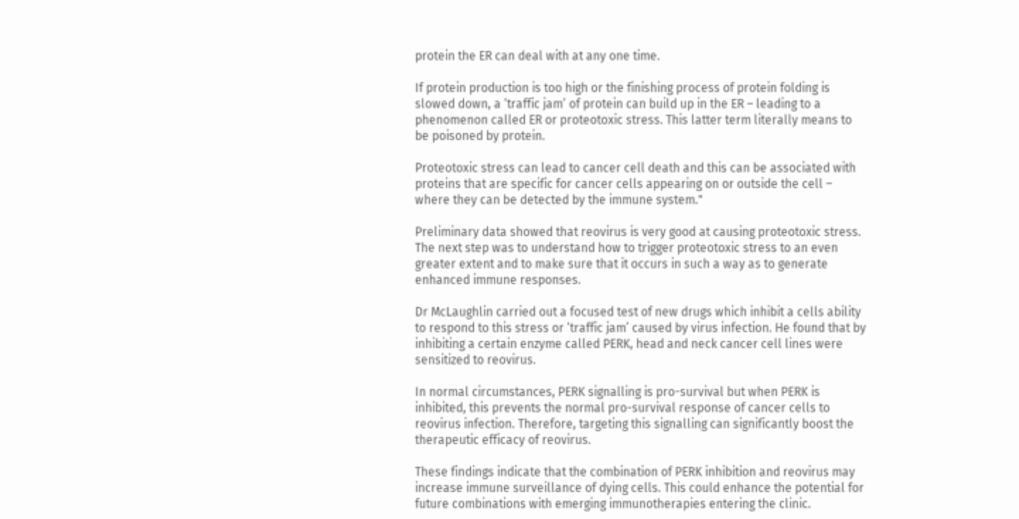protein the ER can deal with at any one time.

If protein production is too high or the finishing process of protein folding is slowed down, a ‘traffic jam’ of protein can build up in the ER – leading to a phenomenon called ER or proteotoxic stress. This latter term literally means to be poisoned by protein.

Proteotoxic stress can lead to cancer cell death and this can be associated with proteins that are specific for cancer cells appearing on or outside the cell – where they can be detected by the immune system."

Preliminary data showed that reovirus is very good at causing proteotoxic stress. The next step was to understand how to trigger proteotoxic stress to an even greater extent and to make sure that it occurs in such a way as to generate enhanced immune responses.

Dr McLaughlin carried out a focused test of new drugs which inhibit a cells ability to respond to this stress or ‘traffic jam’ caused by virus infection. He found that by inhibiting a certain enzyme called PERK, head and neck cancer cell lines were sensitized to reovirus.

In normal circumstances, PERK signalling is pro-survival but when PERK is inhibited, this prevents the normal pro-survival response of cancer cells to reovirus infection. Therefore, targeting this signalling can significantly boost the therapeutic efficacy of reovirus.

These findings indicate that the combination of PERK inhibition and reovirus may increase immune surveillance of dying cells. This could enhance the potential for future combinations with emerging immunotherapies entering the clinic.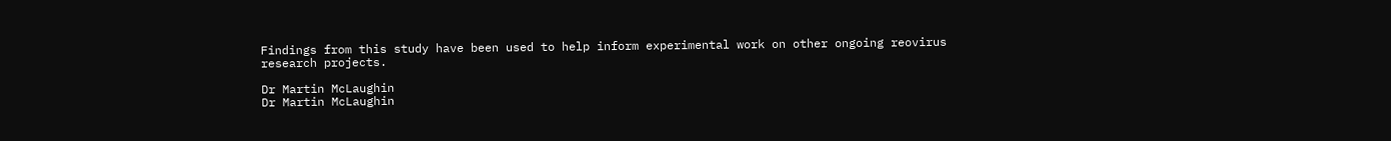Findings from this study have been used to help inform experimental work on other ongoing reovirus research projects.

Dr Martin McLaughin
Dr Martin McLaughin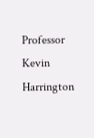Professor Kevin Harrington